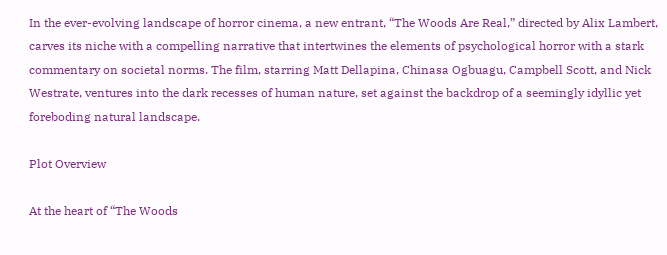In the ever-evolving landscape of horror cinema, a new entrant, “The Woods Are Real,” directed by Alix Lambert, carves its niche with a compelling narrative that intertwines the elements of psychological horror with a stark commentary on societal norms. The film, starring Matt Dellapina, Chinasa Ogbuagu, Campbell Scott, and Nick Westrate, ventures into the dark recesses of human nature, set against the backdrop of a seemingly idyllic yet foreboding natural landscape.

Plot Overview

At the heart of “The Woods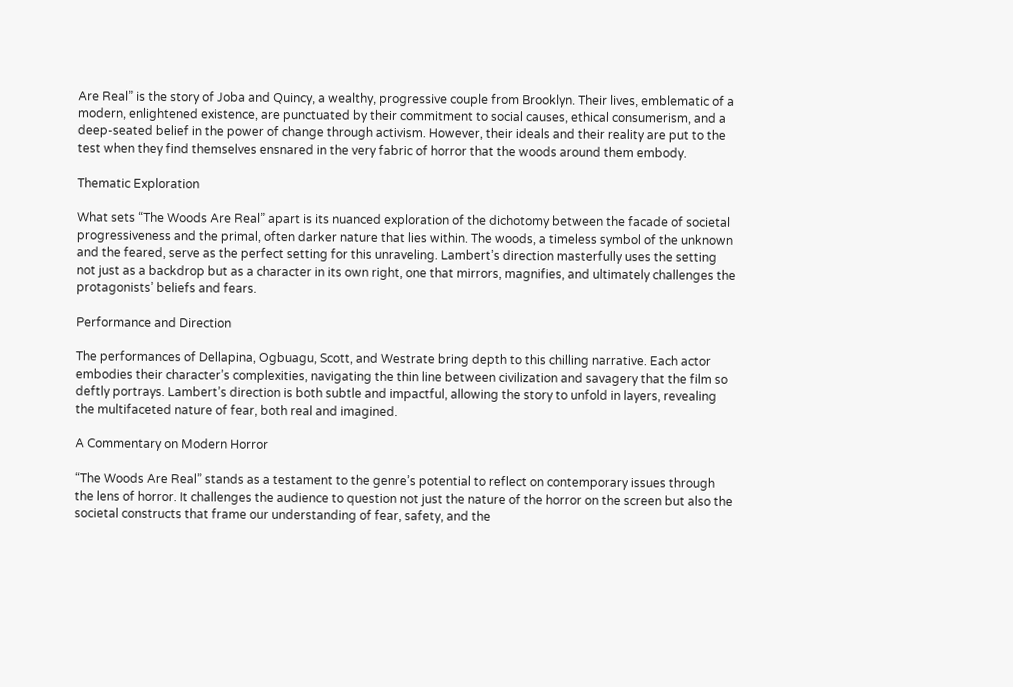Are Real” is the story of Joba and Quincy, a wealthy, progressive couple from Brooklyn. Their lives, emblematic of a modern, enlightened existence, are punctuated by their commitment to social causes, ethical consumerism, and a deep-seated belief in the power of change through activism. However, their ideals and their reality are put to the test when they find themselves ensnared in the very fabric of horror that the woods around them embody.

Thematic Exploration

What sets “The Woods Are Real” apart is its nuanced exploration of the dichotomy between the facade of societal progressiveness and the primal, often darker nature that lies within. The woods, a timeless symbol of the unknown and the feared, serve as the perfect setting for this unraveling. Lambert’s direction masterfully uses the setting not just as a backdrop but as a character in its own right, one that mirrors, magnifies, and ultimately challenges the protagonists’ beliefs and fears.

Performance and Direction

The performances of Dellapina, Ogbuagu, Scott, and Westrate bring depth to this chilling narrative. Each actor embodies their character’s complexities, navigating the thin line between civilization and savagery that the film so deftly portrays. Lambert’s direction is both subtle and impactful, allowing the story to unfold in layers, revealing the multifaceted nature of fear, both real and imagined.

A Commentary on Modern Horror

“The Woods Are Real” stands as a testament to the genre’s potential to reflect on contemporary issues through the lens of horror. It challenges the audience to question not just the nature of the horror on the screen but also the societal constructs that frame our understanding of fear, safety, and the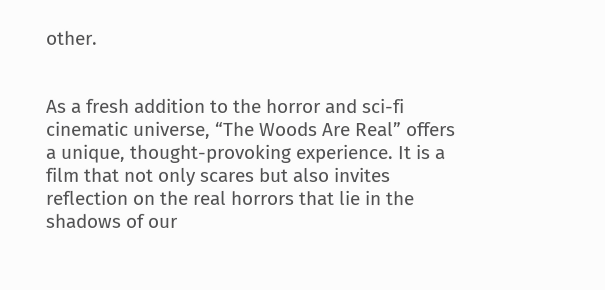other.


As a fresh addition to the horror and sci-fi cinematic universe, “The Woods Are Real” offers a unique, thought-provoking experience. It is a film that not only scares but also invites reflection on the real horrors that lie in the shadows of our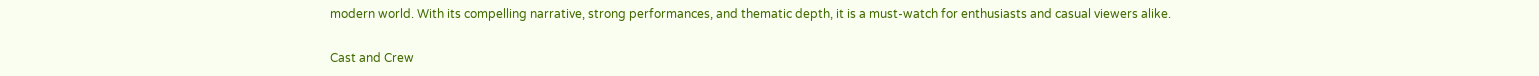modern world. With its compelling narrative, strong performances, and thematic depth, it is a must-watch for enthusiasts and casual viewers alike.

Cast and Crew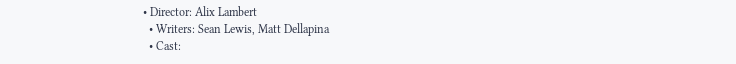• Director: Alix Lambert
  • Writers: Sean Lewis, Matt Dellapina
  • Cast: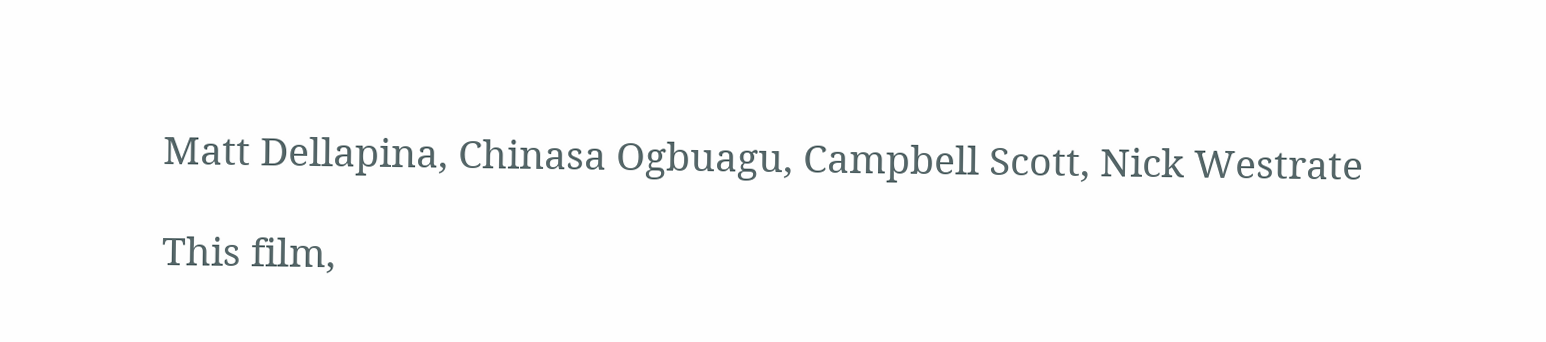Matt Dellapina, Chinasa Ogbuagu, Campbell Scott, Nick Westrate

This film,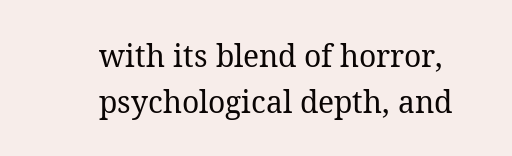with its blend of horror, psychological depth, and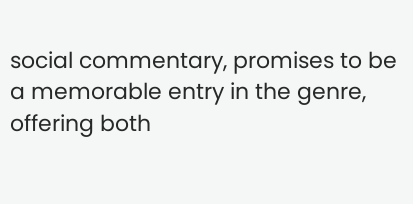social commentary, promises to be a memorable entry in the genre, offering both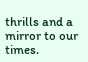thrills and a mirror to our times.